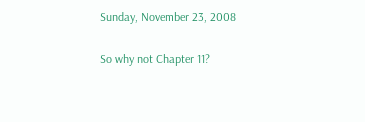Sunday, November 23, 2008

So why not Chapter 11?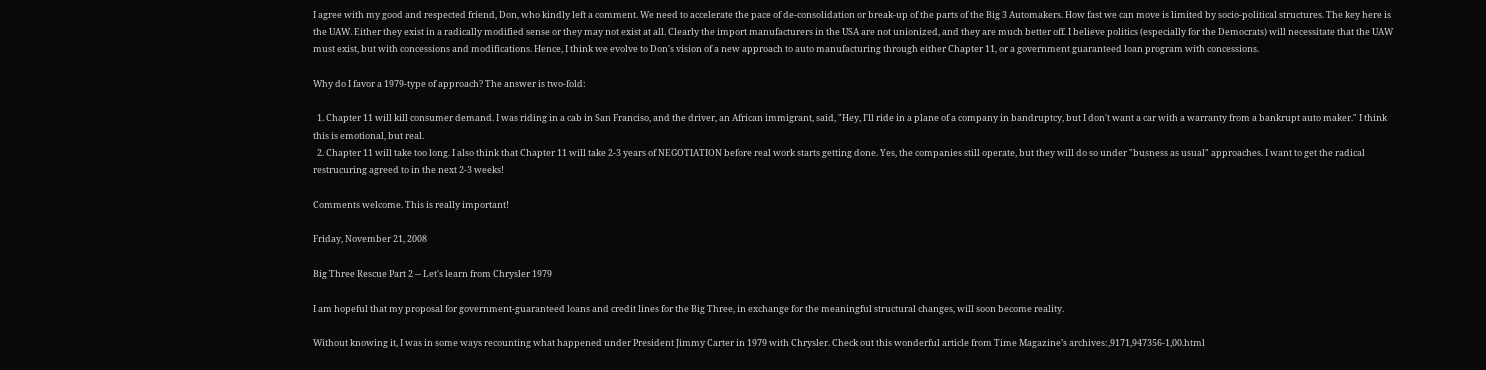I agree with my good and respected friend, Don, who kindly left a comment. We need to accelerate the pace of de-consolidation or break-up of the parts of the Big 3 Automakers. How fast we can move is limited by socio-political structures. The key here is the UAW. Either they exist in a radically modified sense or they may not exist at all. Clearly the import manufacturers in the USA are not unionized, and they are much better off. I believe politics (especially for the Democrats) will necessitate that the UAW must exist, but with concessions and modifications. Hence, I think we evolve to Don's vision of a new approach to auto manufacturing through either Chapter 11, or a government guaranteed loan program with concessions.

Why do I favor a 1979-type of approach? The answer is two-fold:

  1. Chapter 11 will kill consumer demand. I was riding in a cab in San Franciso, and the driver, an African immigrant, said, "Hey, I'll ride in a plane of a company in bandruptcy, but I don't want a car with a warranty from a bankrupt auto maker." I think this is emotional, but real.
  2. Chapter 11 will take too long. I also think that Chapter 11 will take 2-3 years of NEGOTIATION before real work starts getting done. Yes, the companies still operate, but they will do so under "busness as usual" approaches. I want to get the radical restrucuring agreed to in the next 2-3 weeks!

Comments welcome. This is really important!

Friday, November 21, 2008

Big Three Rescue Part 2 -- Let's learn from Chrysler 1979

I am hopeful that my proposal for government-guaranteed loans and credit lines for the Big Three, in exchange for the meaningful structural changes, will soon become reality.

Without knowing it, I was in some ways recounting what happened under President Jimmy Carter in 1979 with Chrysler. Check out this wonderful article from Time Magazine’s archives:,9171,947356-1,00.html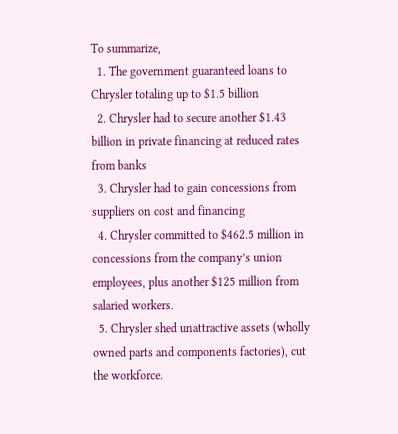To summarize,
  1. The government guaranteed loans to Chrysler totaling up to $1.5 billion
  2. Chrysler had to secure another $1.43 billion in private financing at reduced rates from banks
  3. Chrysler had to gain concessions from suppliers on cost and financing
  4. Chrysler committed to $462.5 million in concessions from the company’s union employees, plus another $125 million from salaried workers.
  5. Chrysler shed unattractive assets (wholly owned parts and components factories), cut the workforce.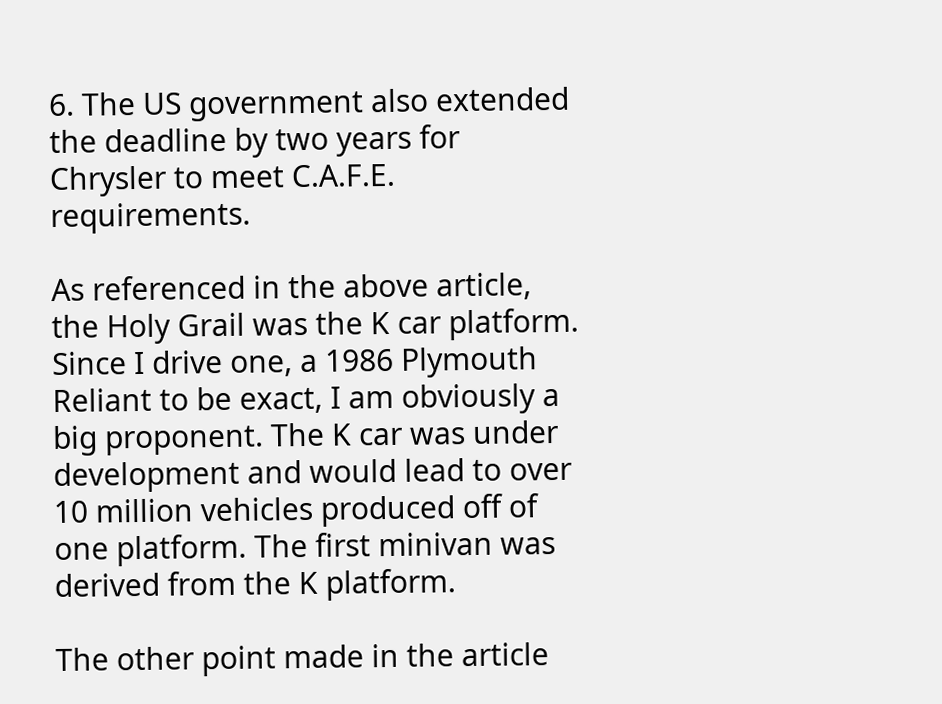6. The US government also extended the deadline by two years for Chrysler to meet C.A.F.E. requirements.

As referenced in the above article, the Holy Grail was the K car platform. Since I drive one, a 1986 Plymouth Reliant to be exact, I am obviously a big proponent. The K car was under development and would lead to over 10 million vehicles produced off of one platform. The first minivan was derived from the K platform.

The other point made in the article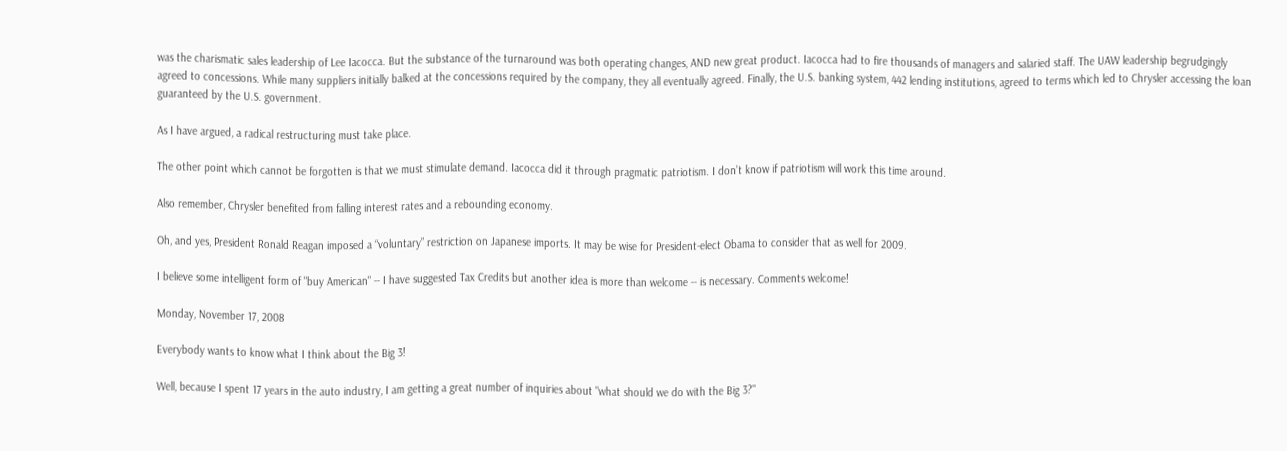was the charismatic sales leadership of Lee Iacocca. But the substance of the turnaround was both operating changes, AND new great product. Iacocca had to fire thousands of managers and salaried staff. The UAW leadership begrudgingly agreed to concessions. While many suppliers initially balked at the concessions required by the company, they all eventually agreed. Finally, the U.S. banking system, 442 lending institutions, agreed to terms which led to Chrysler accessing the loan guaranteed by the U.S. government.

As I have argued, a radical restructuring must take place.

The other point which cannot be forgotten is that we must stimulate demand. Iacocca did it through pragmatic patriotism. I don’t know if patriotism will work this time around.

Also remember, Chrysler benefited from falling interest rates and a rebounding economy.

Oh, and yes, President Ronald Reagan imposed a “voluntary” restriction on Japanese imports. It may be wise for President-elect Obama to consider that as well for 2009.

I believe some intelligent form of "buy American" -- I have suggested Tax Credits but another idea is more than welcome -- is necessary. Comments welcome!

Monday, November 17, 2008

Everybody wants to know what I think about the Big 3!

Well, because I spent 17 years in the auto industry, I am getting a great number of inquiries about "what should we do with the Big 3?"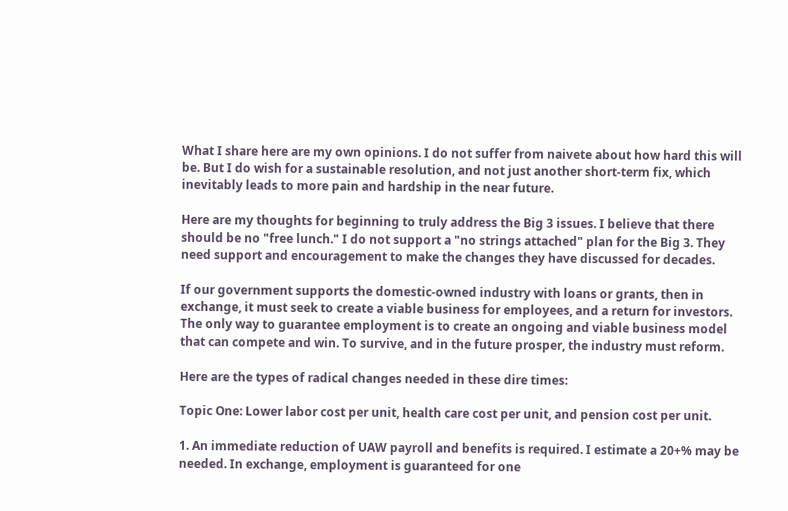What I share here are my own opinions. I do not suffer from naivete about how hard this will be. But I do wish for a sustainable resolution, and not just another short-term fix, which inevitably leads to more pain and hardship in the near future.

Here are my thoughts for beginning to truly address the Big 3 issues. I believe that there should be no "free lunch." I do not support a "no strings attached" plan for the Big 3. They need support and encouragement to make the changes they have discussed for decades.

If our government supports the domestic-owned industry with loans or grants, then in exchange, it must seek to create a viable business for employees, and a return for investors. The only way to guarantee employment is to create an ongoing and viable business model that can compete and win. To survive, and in the future prosper, the industry must reform.

Here are the types of radical changes needed in these dire times:

Topic One: Lower labor cost per unit, health care cost per unit, and pension cost per unit.

1. An immediate reduction of UAW payroll and benefits is required. I estimate a 20+% may be needed. In exchange, employment is guaranteed for one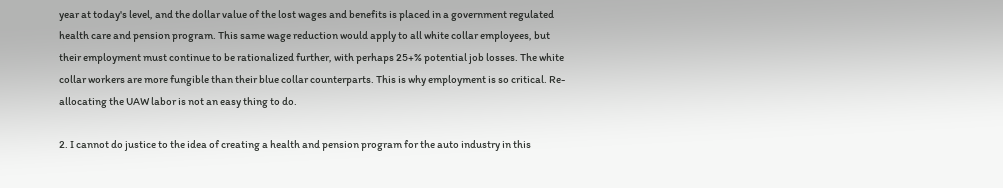year at today's level, and the dollar value of the lost wages and benefits is placed in a government regulated health care and pension program. This same wage reduction would apply to all white collar employees, but their employment must continue to be rationalized further, with perhaps 25+% potential job losses. The white collar workers are more fungible than their blue collar counterparts. This is why employment is so critical. Re-allocating the UAW labor is not an easy thing to do.

2. I cannot do justice to the idea of creating a health and pension program for the auto industry in this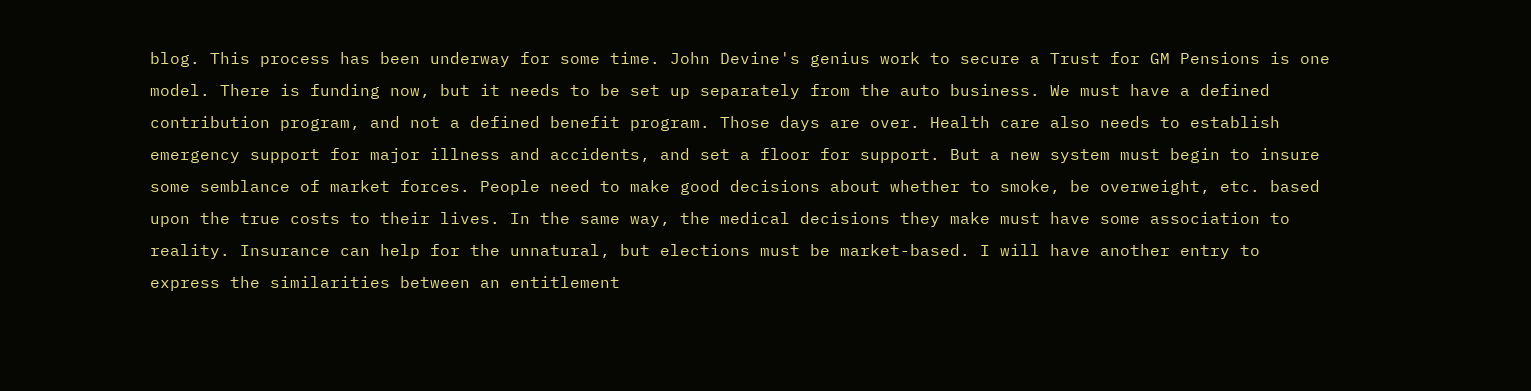blog. This process has been underway for some time. John Devine's genius work to secure a Trust for GM Pensions is one model. There is funding now, but it needs to be set up separately from the auto business. We must have a defined contribution program, and not a defined benefit program. Those days are over. Health care also needs to establish emergency support for major illness and accidents, and set a floor for support. But a new system must begin to insure some semblance of market forces. People need to make good decisions about whether to smoke, be overweight, etc. based upon the true costs to their lives. In the same way, the medical decisions they make must have some association to reality. Insurance can help for the unnatural, but elections must be market-based. I will have another entry to express the similarities between an entitlement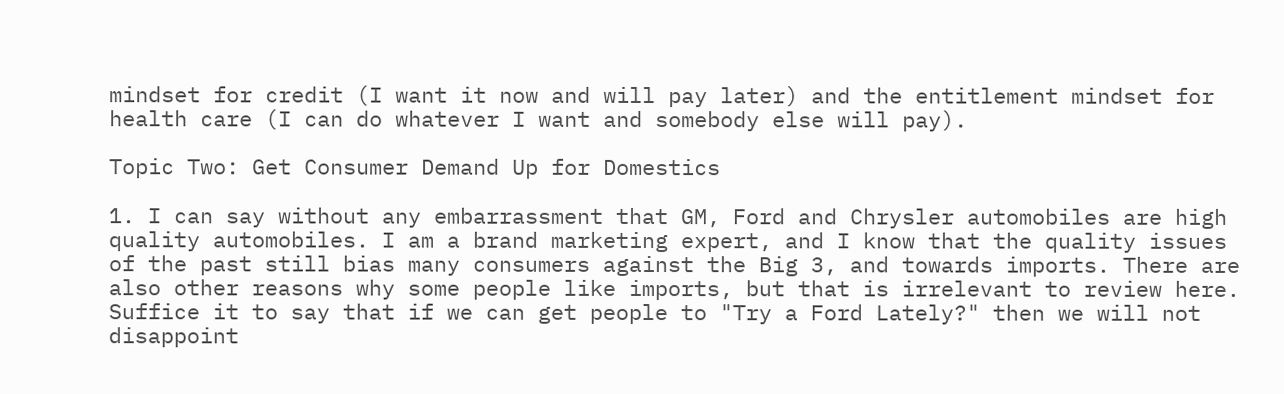mindset for credit (I want it now and will pay later) and the entitlement mindset for health care (I can do whatever I want and somebody else will pay).

Topic Two: Get Consumer Demand Up for Domestics

1. I can say without any embarrassment that GM, Ford and Chrysler automobiles are high quality automobiles. I am a brand marketing expert, and I know that the quality issues of the past still bias many consumers against the Big 3, and towards imports. There are also other reasons why some people like imports, but that is irrelevant to review here. Suffice it to say that if we can get people to "Try a Ford Lately?" then we will not disappoint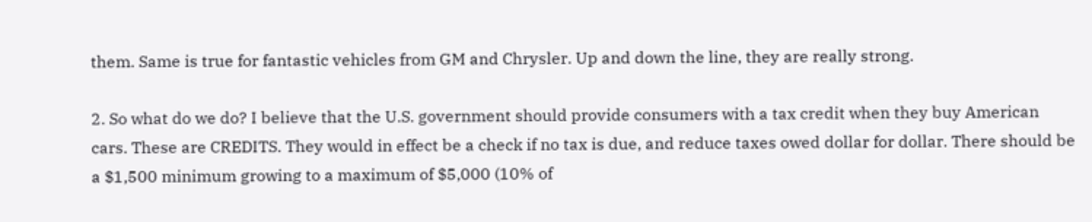them. Same is true for fantastic vehicles from GM and Chrysler. Up and down the line, they are really strong.

2. So what do we do? I believe that the U.S. government should provide consumers with a tax credit when they buy American cars. These are CREDITS. They would in effect be a check if no tax is due, and reduce taxes owed dollar for dollar. There should be a $1,500 minimum growing to a maximum of $5,000 (10% of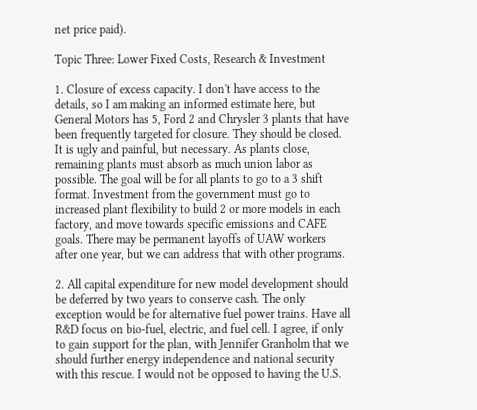net price paid).

Topic Three: Lower Fixed Costs, Research & Investment

1. Closure of excess capacity. I don't have access to the details, so I am making an informed estimate here, but General Motors has 5, Ford 2 and Chrysler 3 plants that have been frequently targeted for closure. They should be closed. It is ugly and painful, but necessary. As plants close, remaining plants must absorb as much union labor as possible. The goal will be for all plants to go to a 3 shift format. Investment from the government must go to increased plant flexibility to build 2 or more models in each factory, and move towards specific emissions and CAFE goals. There may be permanent layoffs of UAW workers after one year, but we can address that with other programs.

2. All capital expenditure for new model development should be deferred by two years to conserve cash. The only exception would be for alternative fuel power trains. Have all R&D focus on bio-fuel, electric, and fuel cell. I agree, if only to gain support for the plan, with Jennifer Granholm that we should further energy independence and national security with this rescue. I would not be opposed to having the U.S.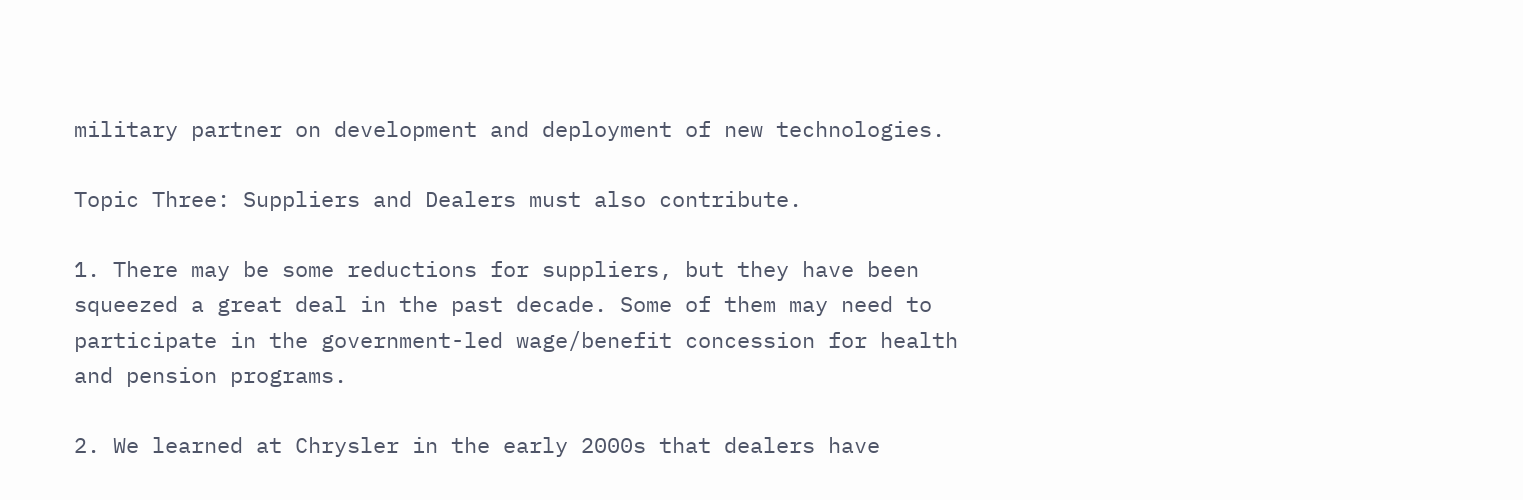military partner on development and deployment of new technologies.

Topic Three: Suppliers and Dealers must also contribute.

1. There may be some reductions for suppliers, but they have been squeezed a great deal in the past decade. Some of them may need to participate in the government-led wage/benefit concession for health and pension programs.

2. We learned at Chrysler in the early 2000s that dealers have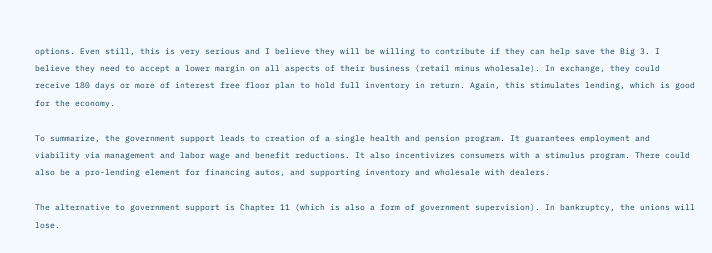options. Even still, this is very serious and I believe they will be willing to contribute if they can help save the Big 3. I believe they need to accept a lower margin on all aspects of their business (retail minus wholesale). In exchange, they could receive 180 days or more of interest free floor plan to hold full inventory in return. Again, this stimulates lending, which is good for the economy.

To summarize, the government support leads to creation of a single health and pension program. It guarantees employment and viability via management and labor wage and benefit reductions. It also incentivizes consumers with a stimulus program. There could also be a pro-lending element for financing autos, and supporting inventory and wholesale with dealers.

The alternative to government support is Chapter 11 (which is also a form of government supervision). In bankruptcy, the unions will lose.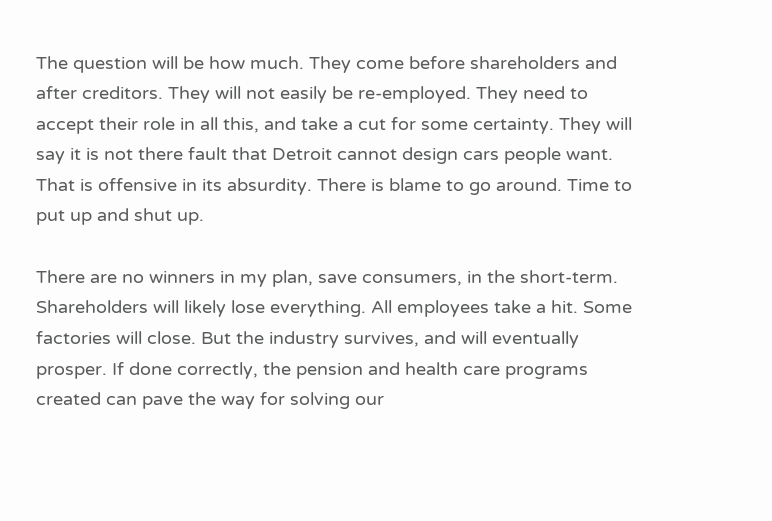The question will be how much. They come before shareholders and after creditors. They will not easily be re-employed. They need to accept their role in all this, and take a cut for some certainty. They will say it is not there fault that Detroit cannot design cars people want. That is offensive in its absurdity. There is blame to go around. Time to put up and shut up.

There are no winners in my plan, save consumers, in the short-term. Shareholders will likely lose everything. All employees take a hit. Some factories will close. But the industry survives, and will eventually prosper. If done correctly, the pension and health care programs created can pave the way for solving our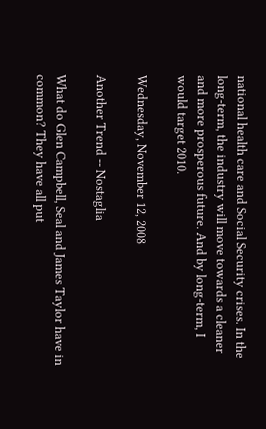national health care and Social Security crises. In the long-term, the industry will move towards a cleaner and more prosperous future. And by long-term, I would target 2010.

Wednesday, November 12, 2008

Another Trend -- Nostaglia

What do Glen Campbell, Seal and James Taylor have in common? They have all put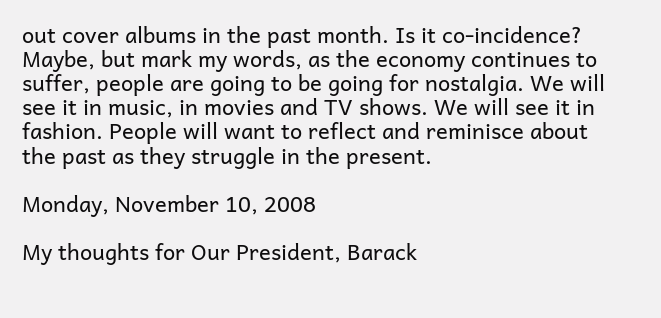out cover albums in the past month. Is it co-incidence? Maybe, but mark my words, as the economy continues to suffer, people are going to be going for nostalgia. We will see it in music, in movies and TV shows. We will see it in fashion. People will want to reflect and reminisce about the past as they struggle in the present.

Monday, November 10, 2008

My thoughts for Our President, Barack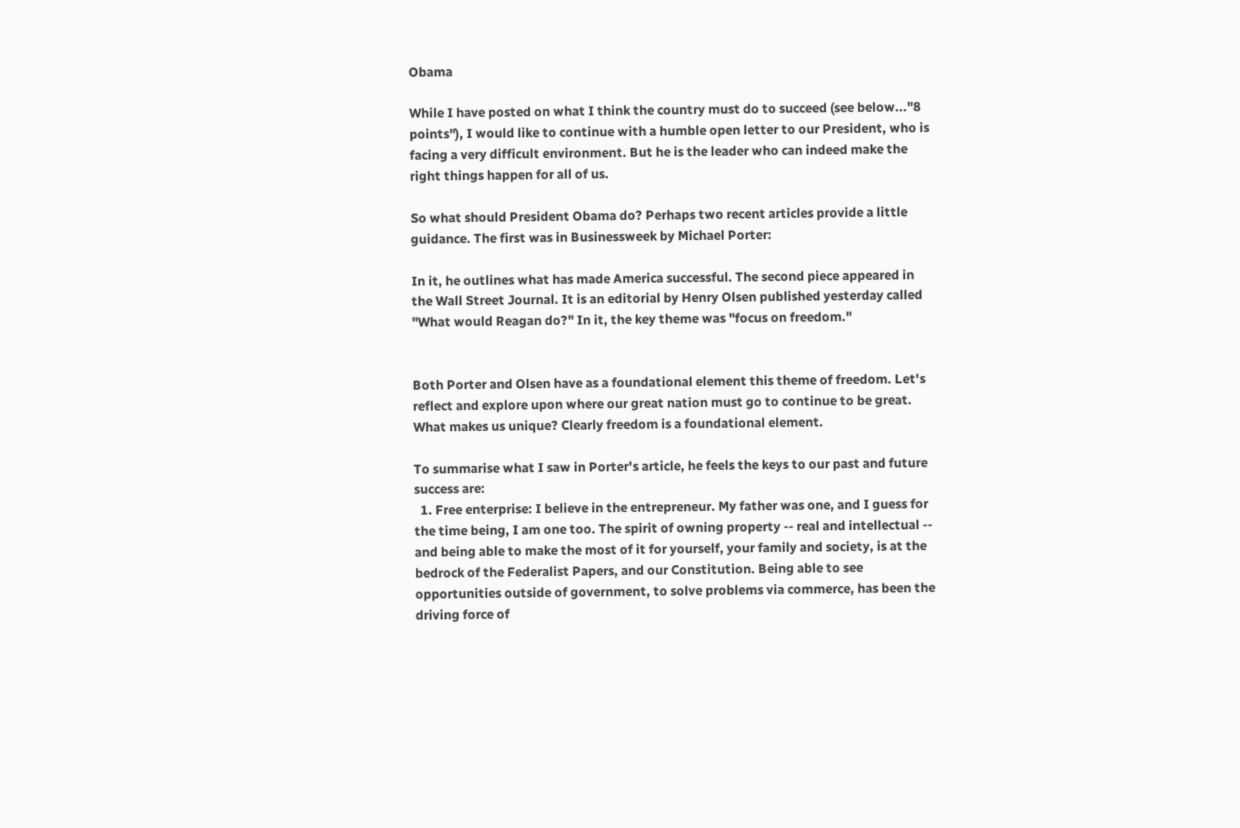Obama

While I have posted on what I think the country must do to succeed (see below..."8 points"), I would like to continue with a humble open letter to our President, who is facing a very difficult environment. But he is the leader who can indeed make the right things happen for all of us.

So what should President Obama do? Perhaps two recent articles provide a little guidance. The first was in Businessweek by Michael Porter:

In it, he outlines what has made America successful. The second piece appeared in the Wall Street Journal. It is an editorial by Henry Olsen published yesterday called "What would Reagan do?" In it, the key theme was "focus on freedom."


Both Porter and Olsen have as a foundational element this theme of freedom. Let's reflect and explore upon where our great nation must go to continue to be great. What makes us unique? Clearly freedom is a foundational element.

To summarise what I saw in Porter's article, he feels the keys to our past and future success are:
  1. Free enterprise: I believe in the entrepreneur. My father was one, and I guess for the time being, I am one too. The spirit of owning property -- real and intellectual -- and being able to make the most of it for yourself, your family and society, is at the bedrock of the Federalist Papers, and our Constitution. Being able to see opportunities outside of government, to solve problems via commerce, has been the driving force of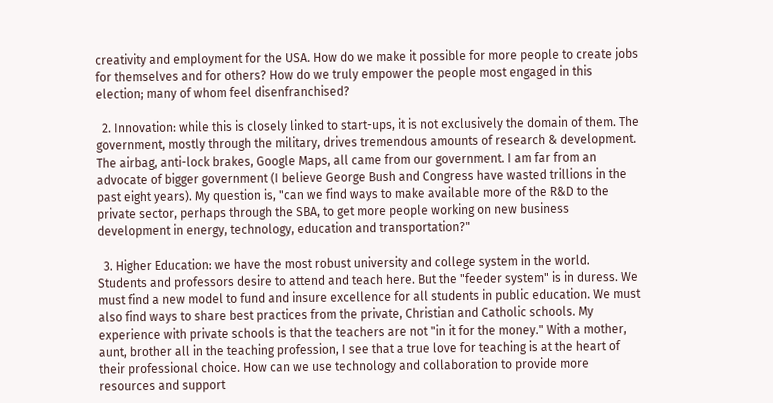creativity and employment for the USA. How do we make it possible for more people to create jobs for themselves and for others? How do we truly empower the people most engaged in this election; many of whom feel disenfranchised?

  2. Innovation: while this is closely linked to start-ups, it is not exclusively the domain of them. The government, mostly through the military, drives tremendous amounts of research & development. The airbag, anti-lock brakes, Google Maps, all came from our government. I am far from an advocate of bigger government (I believe George Bush and Congress have wasted trillions in the past eight years). My question is, "can we find ways to make available more of the R&D to the private sector, perhaps through the SBA, to get more people working on new business development in energy, technology, education and transportation?"

  3. Higher Education: we have the most robust university and college system in the world. Students and professors desire to attend and teach here. But the "feeder system" is in duress. We must find a new model to fund and insure excellence for all students in public education. We must also find ways to share best practices from the private, Christian and Catholic schools. My experience with private schools is that the teachers are not "in it for the money." With a mother, aunt, brother all in the teaching profession, I see that a true love for teaching is at the heart of their professional choice. How can we use technology and collaboration to provide more resources and support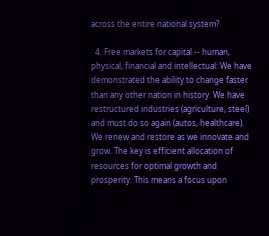across the entire national system?

  4. Free markets for capital -- human, physical, financial and intellectual: We have demonstrated the ability to change faster than any other nation in history. We have restructured industries (agriculture, steel) and must do so again (autos, healthcare). We renew and restore as we innovate and grow. The key is efficient allocation of resources for optimal growth and prosperity. This means a focus upon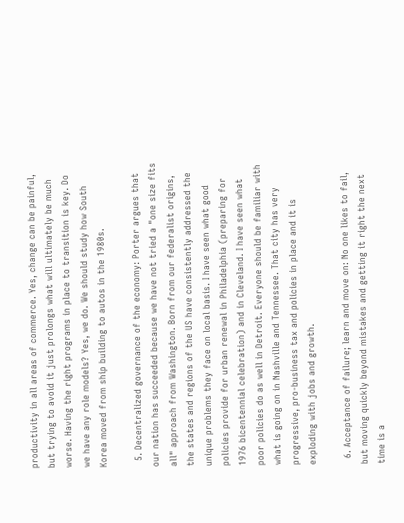productivity in all areas of commerce. Yes, change can be painful, but trying to avoid it just prolongs what will ultimately be much worse. Having the right programs in place to transition is key. Do we have any role models? Yes, we do. We should study how South Korea moved from ship building to autos in the 1980s.

  5. Decentralized governance of the economy: Porter argues that our nation has succeeded because we have not tried a "one size fits all" approach from Washington. Born from our federalist origins, the states and regions of the US have consistently addressed the unique problems they face on local basis. I have seen what good policies provide for urban renewal in Philadelphia (preparing for 1976 bicentennial celebration) and in Cleveland. I have seen what poor policies do as well in Detroit. Everyone should be familiar with what is going on in Nashville and Tennessee. That city has very progressive, pro-business tax and policies in place and it is exploding with jobs and growth.

  6. Acceptance of failure; learn and move on: No one likes to fail, but moving quickly beyond mistakes and getting it right the next time is a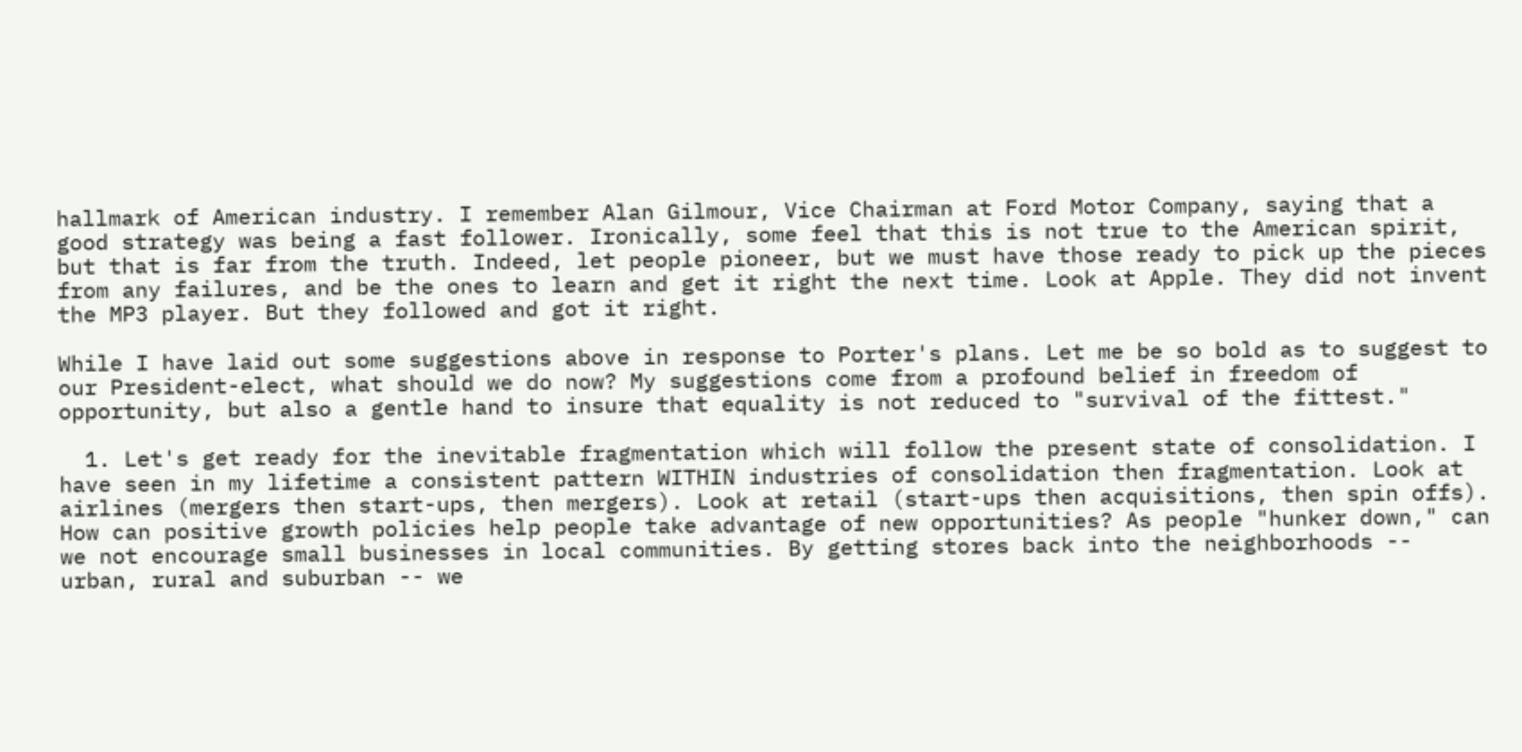hallmark of American industry. I remember Alan Gilmour, Vice Chairman at Ford Motor Company, saying that a good strategy was being a fast follower. Ironically, some feel that this is not true to the American spirit, but that is far from the truth. Indeed, let people pioneer, but we must have those ready to pick up the pieces from any failures, and be the ones to learn and get it right the next time. Look at Apple. They did not invent the MP3 player. But they followed and got it right.

While I have laid out some suggestions above in response to Porter's plans. Let me be so bold as to suggest to our President-elect, what should we do now? My suggestions come from a profound belief in freedom of opportunity, but also a gentle hand to insure that equality is not reduced to "survival of the fittest."

  1. Let's get ready for the inevitable fragmentation which will follow the present state of consolidation. I have seen in my lifetime a consistent pattern WITHIN industries of consolidation then fragmentation. Look at airlines (mergers then start-ups, then mergers). Look at retail (start-ups then acquisitions, then spin offs). How can positive growth policies help people take advantage of new opportunities? As people "hunker down," can we not encourage small businesses in local communities. By getting stores back into the neighborhoods -- urban, rural and suburban -- we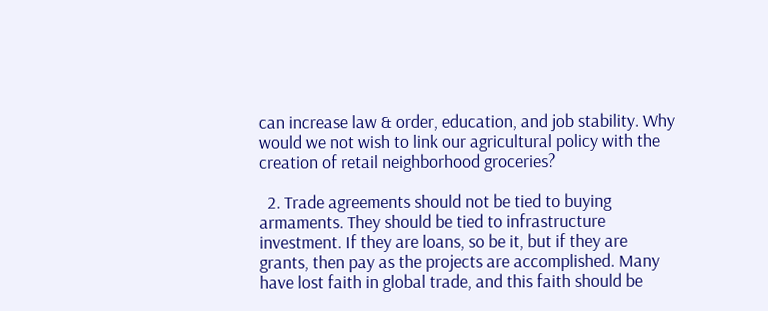can increase law & order, education, and job stability. Why would we not wish to link our agricultural policy with the creation of retail neighborhood groceries?

  2. Trade agreements should not be tied to buying armaments. They should be tied to infrastructure investment. If they are loans, so be it, but if they are grants, then pay as the projects are accomplished. Many have lost faith in global trade, and this faith should be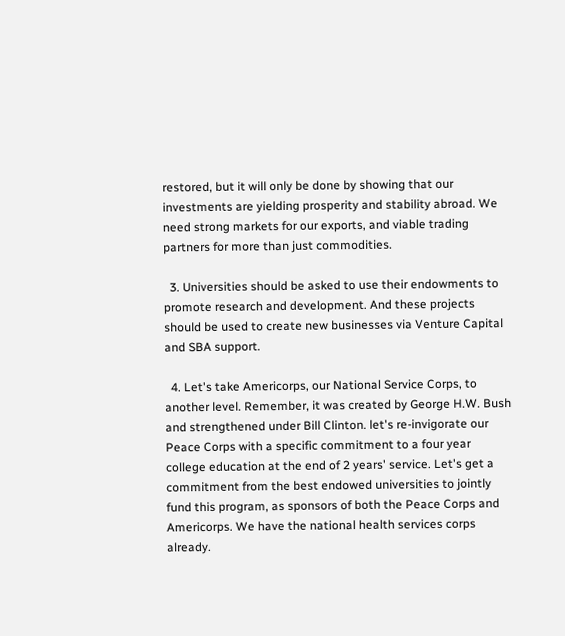restored, but it will only be done by showing that our investments are yielding prosperity and stability abroad. We need strong markets for our exports, and viable trading partners for more than just commodities.

  3. Universities should be asked to use their endowments to promote research and development. And these projects should be used to create new businesses via Venture Capital and SBA support.

  4. Let's take Americorps, our National Service Corps, to another level. Remember, it was created by George H.W. Bush and strengthened under Bill Clinton. let's re-invigorate our Peace Corps with a specific commitment to a four year college education at the end of 2 years' service. Let's get a commitment from the best endowed universities to jointly fund this program, as sponsors of both the Peace Corps and Americorps. We have the national health services corps already.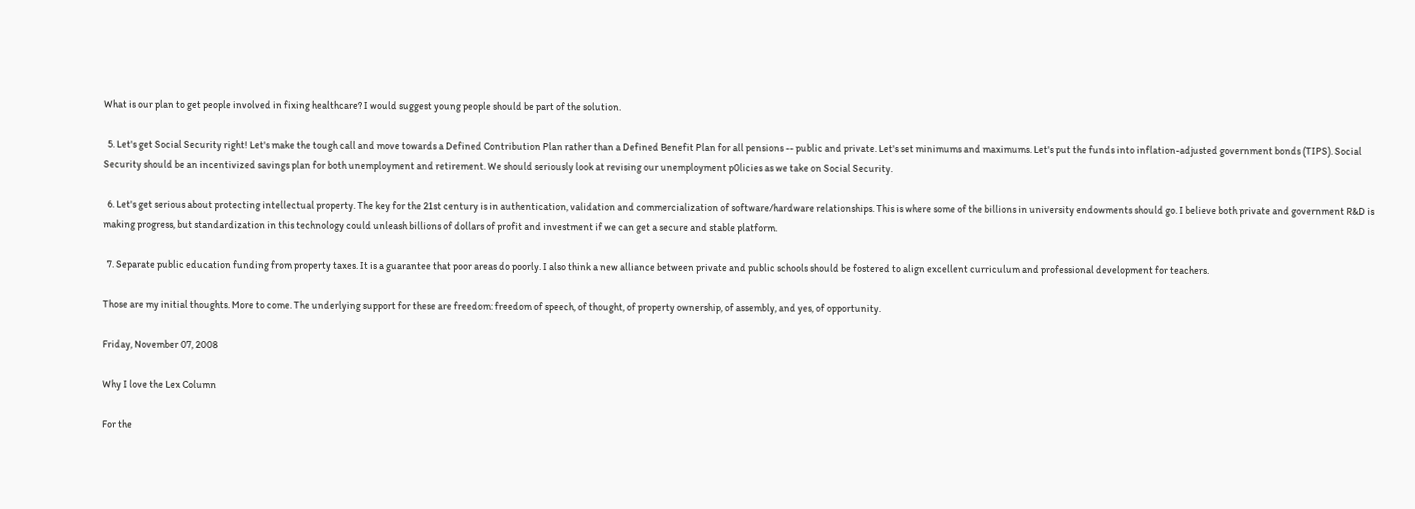What is our plan to get people involved in fixing healthcare? I would suggest young people should be part of the solution.

  5. Let's get Social Security right! Let's make the tough call and move towards a Defined Contribution Plan rather than a Defined Benefit Plan for all pensions -- public and private. Let's set minimums and maximums. Let's put the funds into inflation-adjusted government bonds (TIPS). Social Security should be an incentivized savings plan for both unemployment and retirement. We should seriously look at revising our unemployment p0licies as we take on Social Security.

  6. Let's get serious about protecting intellectual property. The key for the 21st century is in authentication, validation and commercialization of software/hardware relationships. This is where some of the billions in university endowments should go. I believe both private and government R&D is making progress, but standardization in this technology could unleash billions of dollars of profit and investment if we can get a secure and stable platform.

  7. Separate public education funding from property taxes. It is a guarantee that poor areas do poorly. I also think a new alliance between private and public schools should be fostered to align excellent curriculum and professional development for teachers.

Those are my initial thoughts. More to come. The underlying support for these are freedom: freedom of speech, of thought, of property ownership, of assembly, and yes, of opportunity.

Friday, November 07, 2008

Why I love the Lex Column

For the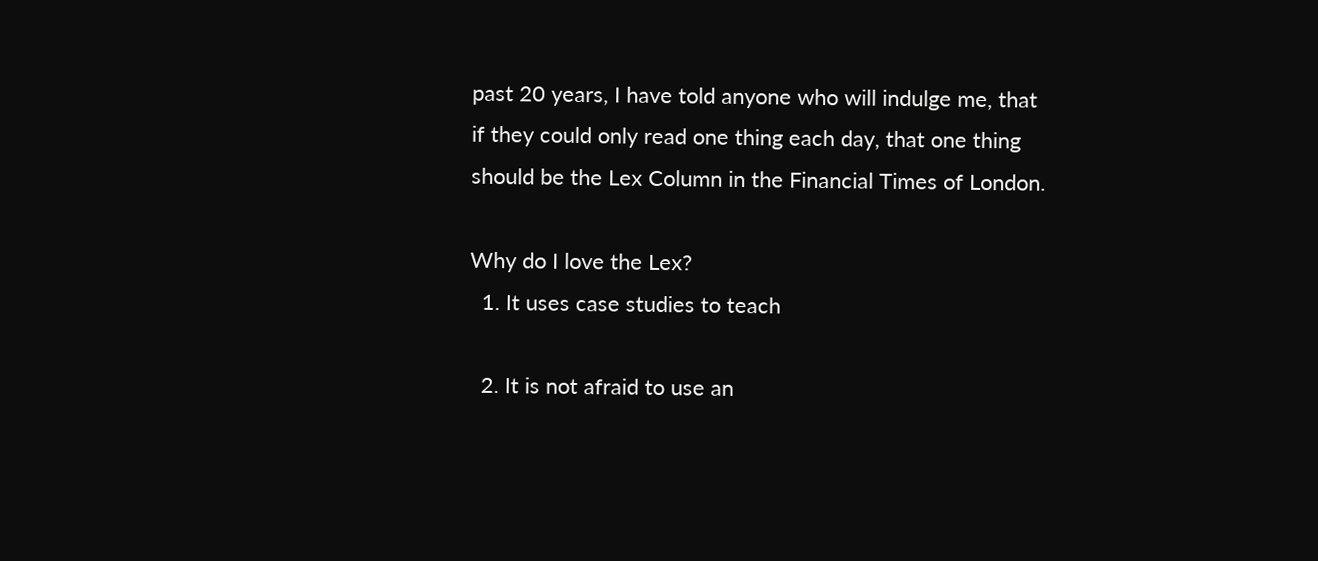past 20 years, I have told anyone who will indulge me, that if they could only read one thing each day, that one thing should be the Lex Column in the Financial Times of London.

Why do I love the Lex?
  1. It uses case studies to teach

  2. It is not afraid to use an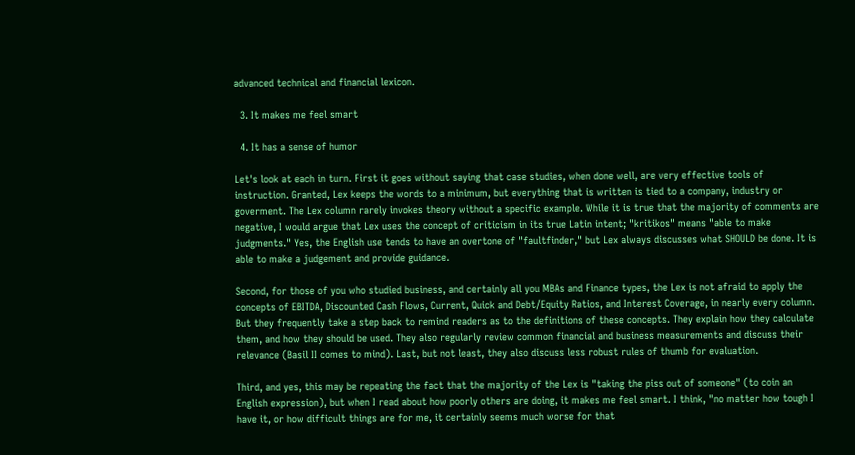advanced technical and financial lexicon.

  3. It makes me feel smart

  4. It has a sense of humor

Let's look at each in turn. First it goes without saying that case studies, when done well, are very effective tools of instruction. Granted, Lex keeps the words to a minimum, but everything that is written is tied to a company, industry or goverment. The Lex column rarely invokes theory without a specific example. While it is true that the majority of comments are negative, I would argue that Lex uses the concept of criticism in its true Latin intent; "kritikos" means "able to make judgments." Yes, the English use tends to have an overtone of "faultfinder," but Lex always discusses what SHOULD be done. It is able to make a judgement and provide guidance.

Second, for those of you who studied business, and certainly all you MBAs and Finance types, the Lex is not afraid to apply the concepts of EBITDA, Discounted Cash Flows, Current, Quick and Debt/Equity Ratios, and Interest Coverage, in nearly every column. But they frequently take a step back to remind readers as to the definitions of these concepts. They explain how they calculate them, and how they should be used. They also regularly review common financial and business measurements and discuss their relevance (Basil II comes to mind). Last, but not least, they also discuss less robust rules of thumb for evaluation.

Third, and yes, this may be repeating the fact that the majority of the Lex is "taking the piss out of someone" (to coin an English expression), but when I read about how poorly others are doing, it makes me feel smart. I think, "no matter how tough I have it, or how difficult things are for me, it certainly seems much worse for that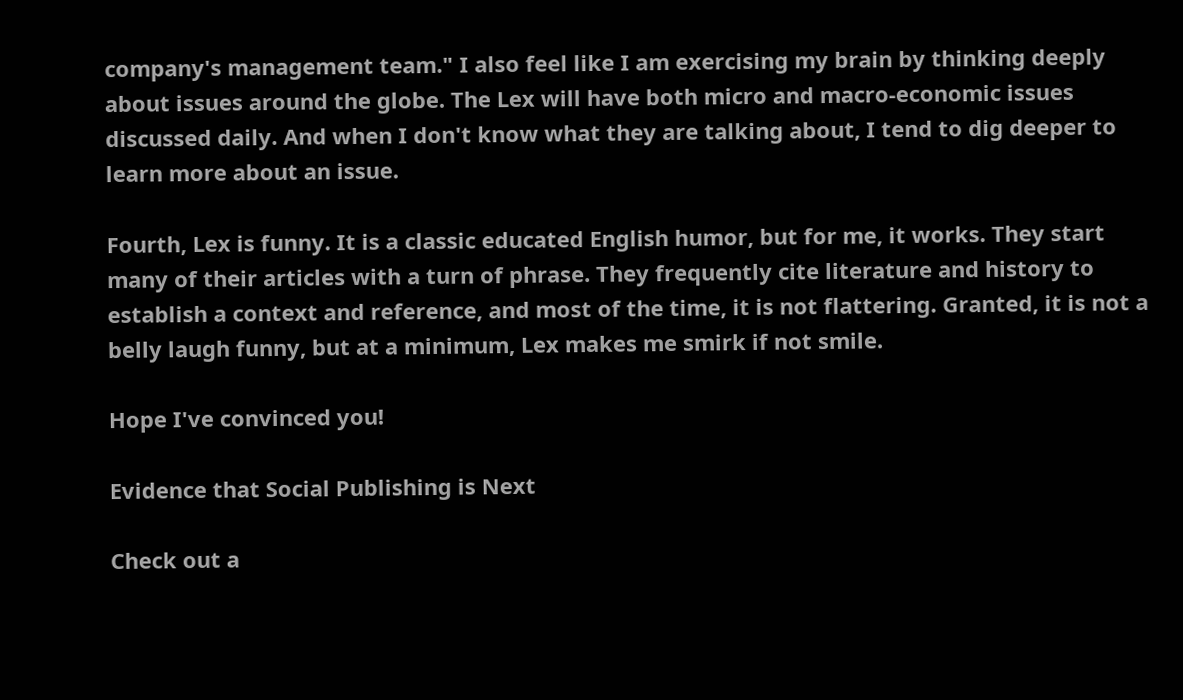company's management team." I also feel like I am exercising my brain by thinking deeply about issues around the globe. The Lex will have both micro and macro-economic issues discussed daily. And when I don't know what they are talking about, I tend to dig deeper to learn more about an issue.

Fourth, Lex is funny. It is a classic educated English humor, but for me, it works. They start many of their articles with a turn of phrase. They frequently cite literature and history to establish a context and reference, and most of the time, it is not flattering. Granted, it is not a belly laugh funny, but at a minimum, Lex makes me smirk if not smile.

Hope I've convinced you!

Evidence that Social Publishing is Next

Check out a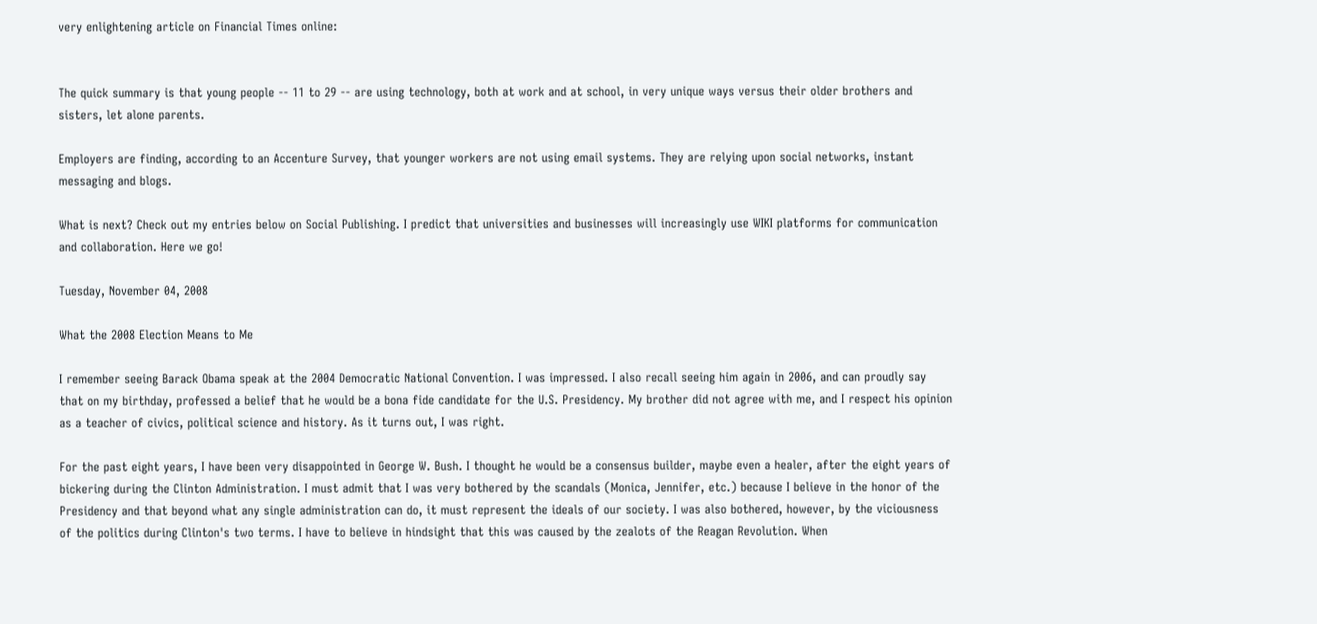very enlightening article on Financial Times online:


The quick summary is that young people -- 11 to 29 -- are using technology, both at work and at school, in very unique ways versus their older brothers and sisters, let alone parents.

Employers are finding, according to an Accenture Survey, that younger workers are not using email systems. They are relying upon social networks, instant messaging and blogs.

What is next? Check out my entries below on Social Publishing. I predict that universities and businesses will increasingly use WIKI platforms for communication and collaboration. Here we go!

Tuesday, November 04, 2008

What the 2008 Election Means to Me

I remember seeing Barack Obama speak at the 2004 Democratic National Convention. I was impressed. I also recall seeing him again in 2006, and can proudly say that on my birthday, professed a belief that he would be a bona fide candidate for the U.S. Presidency. My brother did not agree with me, and I respect his opinion as a teacher of civics, political science and history. As it turns out, I was right.

For the past eight years, I have been very disappointed in George W. Bush. I thought he would be a consensus builder, maybe even a healer, after the eight years of bickering during the Clinton Administration. I must admit that I was very bothered by the scandals (Monica, Jennifer, etc.) because I believe in the honor of the Presidency and that beyond what any single administration can do, it must represent the ideals of our society. I was also bothered, however, by the viciousness of the politics during Clinton's two terms. I have to believe in hindsight that this was caused by the zealots of the Reagan Revolution. When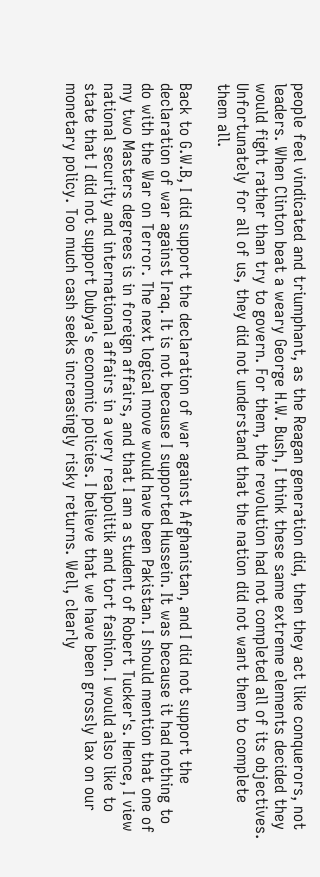people feel vindicated and triumphant, as the Reagan generation did, then they act like conquerors, not leaders. When Clinton beat a weary George H.W. Bush, I think these same extreme elements decided they would fight rather than try to govern. For them, the revolution had not completed all of its objectives. Unfortunately for all of us, they did not understand that the nation did not want them to complete them all.

Back to G.W.B, I did support the declaration of war against Afghanistan, and I did not support the declaration of war against Iraq. It is not because I supported Hussein. It was because it had nothing to do with the War on Terror. The next logical move would have been Pakistan. I should mention that one of my two Masters degrees is in foreign affairs, and that I am a student of Robert Tucker's. Hence, I view national security and international affairs in a very realpolitik and tort fashion. I would also like to state that I did not support Dubya's economic policies. I believe that we have been grossly lax on our monetary policy. Too much cash seeks increasingly risky returns. Well, clearly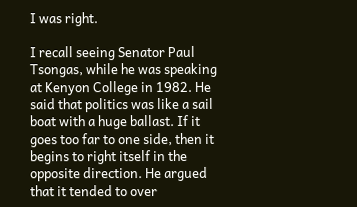I was right.

I recall seeing Senator Paul Tsongas, while he was speaking at Kenyon College in 1982. He said that politics was like a sail boat with a huge ballast. If it goes too far to one side, then it begins to right itself in the opposite direction. He argued that it tended to over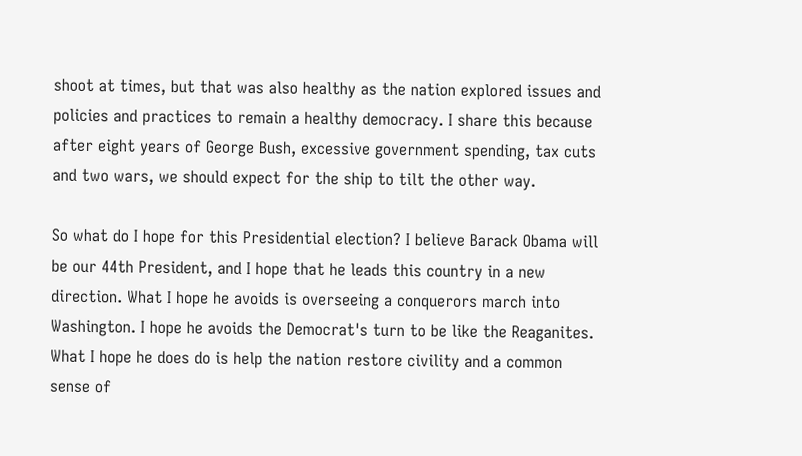shoot at times, but that was also healthy as the nation explored issues and policies and practices to remain a healthy democracy. I share this because after eight years of George Bush, excessive government spending, tax cuts and two wars, we should expect for the ship to tilt the other way.

So what do I hope for this Presidential election? I believe Barack Obama will be our 44th President, and I hope that he leads this country in a new direction. What I hope he avoids is overseeing a conquerors march into Washington. I hope he avoids the Democrat's turn to be like the Reaganites. What I hope he does do is help the nation restore civility and a common sense of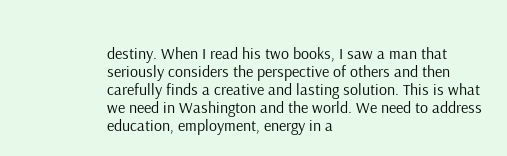destiny. When I read his two books, I saw a man that seriously considers the perspective of others and then carefully finds a creative and lasting solution. This is what we need in Washington and the world. We need to address education, employment, energy in a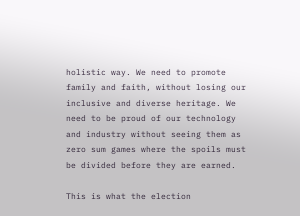holistic way. We need to promote family and faith, without losing our inclusive and diverse heritage. We need to be proud of our technology and industry without seeing them as zero sum games where the spoils must be divided before they are earned.

This is what the election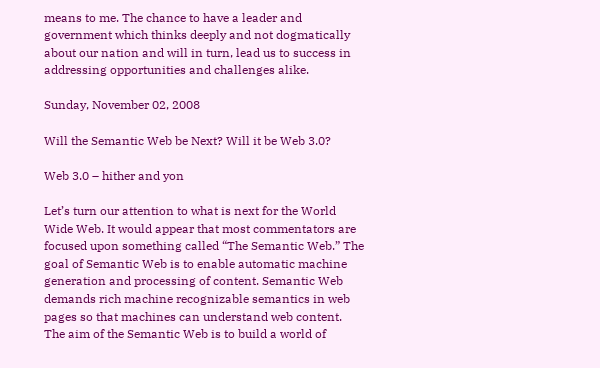means to me. The chance to have a leader and government which thinks deeply and not dogmatically about our nation and will in turn, lead us to success in addressing opportunities and challenges alike.

Sunday, November 02, 2008

Will the Semantic Web be Next? Will it be Web 3.0?

Web 3.0 – hither and yon

Let’s turn our attention to what is next for the World Wide Web. It would appear that most commentators are focused upon something called “The Semantic Web.” The goal of Semantic Web is to enable automatic machine generation and processing of content. Semantic Web demands rich machine recognizable semantics in web pages so that machines can understand web content. The aim of the Semantic Web is to build a world of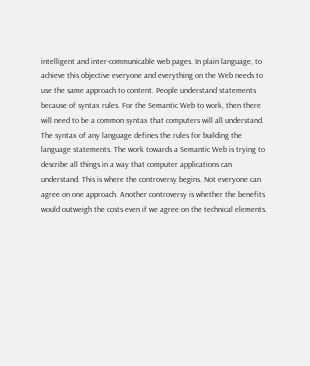intelligent and inter-communicable web pages. In plain language, to achieve this objective everyone and everything on the Web needs to use the same approach to content. People understand statements because of syntax rules. For the Semantic Web to work, then there will need to be a common syntax that computers will all understand. The syntax of any language defines the rules for building the language statements. The work towards a Semantic Web is trying to describe all things in a way that computer applications can understand. This is where the controversy begins. Not everyone can agree on one approach. Another controversy is whether the benefits would outweigh the costs even if we agree on the technical elements.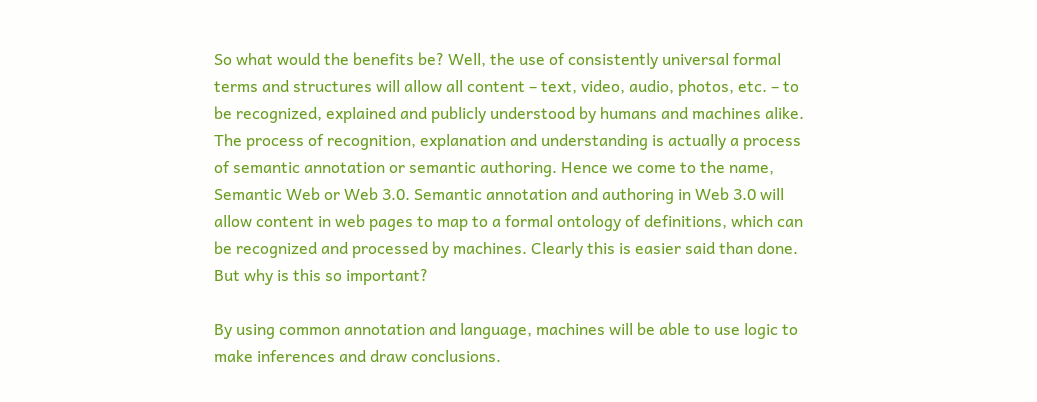So what would the benefits be? Well, the use of consistently universal formal terms and structures will allow all content – text, video, audio, photos, etc. – to be recognized, explained and publicly understood by humans and machines alike. The process of recognition, explanation and understanding is actually a process of semantic annotation or semantic authoring. Hence we come to the name, Semantic Web or Web 3.0. Semantic annotation and authoring in Web 3.0 will allow content in web pages to map to a formal ontology of definitions, which can be recognized and processed by machines. Clearly this is easier said than done. But why is this so important?

By using common annotation and language, machines will be able to use logic to make inferences and draw conclusions.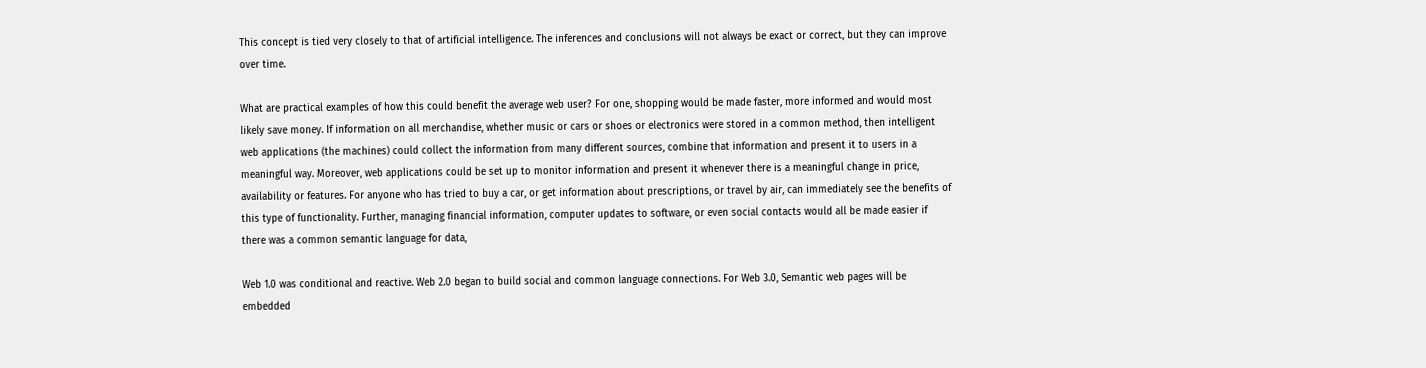This concept is tied very closely to that of artificial intelligence. The inferences and conclusions will not always be exact or correct, but they can improve over time.

What are practical examples of how this could benefit the average web user? For one, shopping would be made faster, more informed and would most likely save money. If information on all merchandise, whether music or cars or shoes or electronics were stored in a common method, then intelligent web applications (the machines) could collect the information from many different sources, combine that information and present it to users in a meaningful way. Moreover, web applications could be set up to monitor information and present it whenever there is a meaningful change in price, availability or features. For anyone who has tried to buy a car, or get information about prescriptions, or travel by air, can immediately see the benefits of this type of functionality. Further, managing financial information, computer updates to software, or even social contacts would all be made easier if there was a common semantic language for data,

Web 1.0 was conditional and reactive. Web 2.0 began to build social and common language connections. For Web 3.0, Semantic web pages will be embedded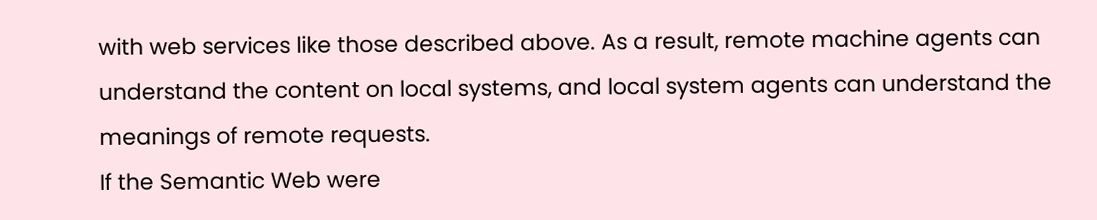with web services like those described above. As a result, remote machine agents can understand the content on local systems, and local system agents can understand the meanings of remote requests.
If the Semantic Web were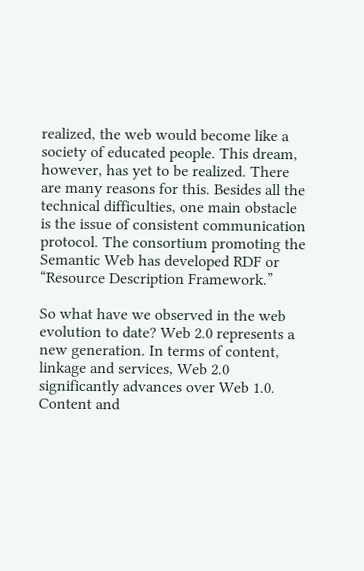realized, the web would become like a society of educated people. This dream, however, has yet to be realized. There are many reasons for this. Besides all the technical difficulties, one main obstacle is the issue of consistent communication protocol. The consortium promoting the Semantic Web has developed RDF or “Resource Description Framework.”

So what have we observed in the web evolution to date? Web 2.0 represents a new generation. In terms of content, linkage and services, Web 2.0 significantly advances over Web 1.0. Content and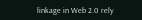linkage in Web 2.0 rely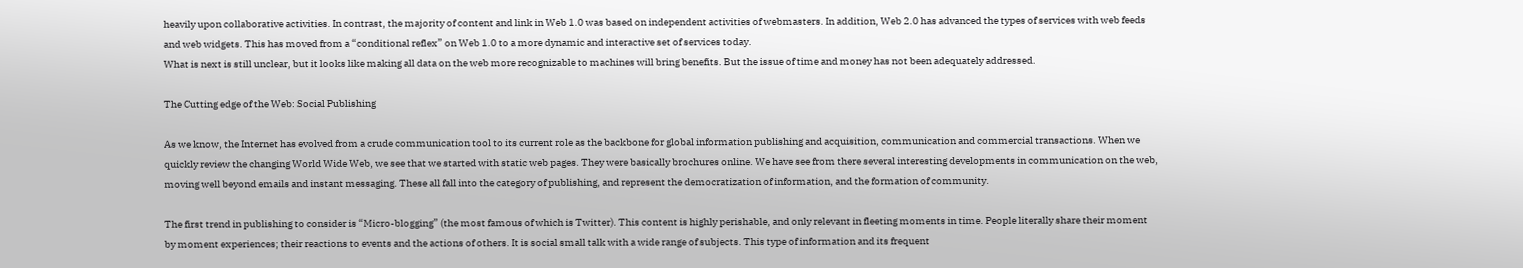heavily upon collaborative activities. In contrast, the majority of content and link in Web 1.0 was based on independent activities of webmasters. In addition, Web 2.0 has advanced the types of services with web feeds and web widgets. This has moved from a “conditional reflex” on Web 1.0 to a more dynamic and interactive set of services today.
What is next is still unclear, but it looks like making all data on the web more recognizable to machines will bring benefits. But the issue of time and money has not been adequately addressed.

The Cutting edge of the Web: Social Publishing

As we know, the Internet has evolved from a crude communication tool to its current role as the backbone for global information publishing and acquisition, communication and commercial transactions. When we quickly review the changing World Wide Web, we see that we started with static web pages. They were basically brochures online. We have see from there several interesting developments in communication on the web, moving well beyond emails and instant messaging. These all fall into the category of publishing, and represent the democratization of information, and the formation of community.

The first trend in publishing to consider is “Micro-blogging” (the most famous of which is Twitter). This content is highly perishable, and only relevant in fleeting moments in time. People literally share their moment by moment experiences; their reactions to events and the actions of others. It is social small talk with a wide range of subjects. This type of information and its frequent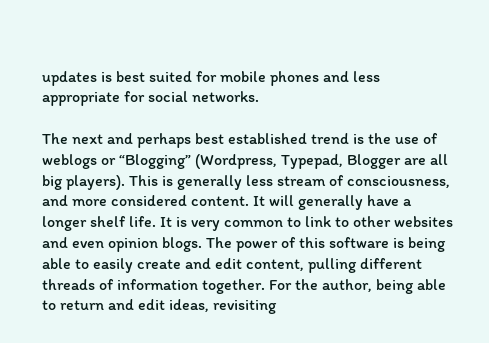updates is best suited for mobile phones and less appropriate for social networks.

The next and perhaps best established trend is the use of weblogs or “Blogging” (Wordpress, Typepad, Blogger are all big players). This is generally less stream of consciousness, and more considered content. It will generally have a longer shelf life. It is very common to link to other websites and even opinion blogs. The power of this software is being able to easily create and edit content, pulling different threads of information together. For the author, being able to return and edit ideas, revisiting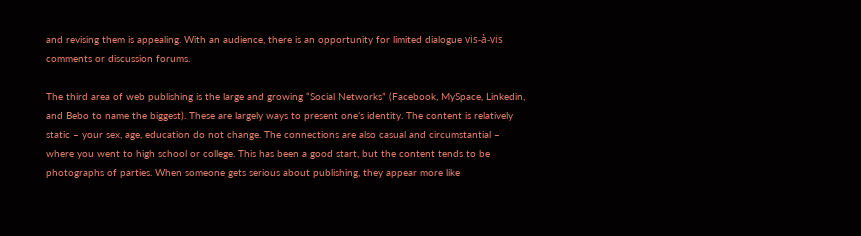and revising them is appealing. With an audience, there is an opportunity for limited dialogue vis-à-vis comments or discussion forums.

The third area of web publishing is the large and growing “Social Networks” (Facebook, MySpace, Linkedin, and Bebo to name the biggest). These are largely ways to present one’s identity. The content is relatively static – your sex, age, education do not change. The connections are also casual and circumstantial – where you went to high school or college. This has been a good start, but the content tends to be photographs of parties. When someone gets serious about publishing, they appear more like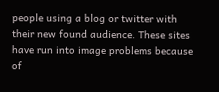people using a blog or twitter with their new found audience. These sites have run into image problems because of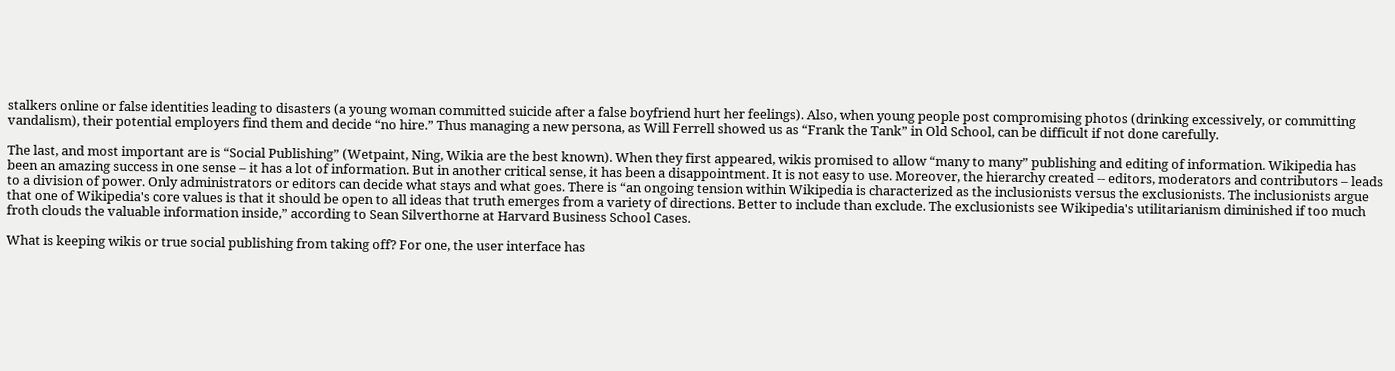stalkers online or false identities leading to disasters (a young woman committed suicide after a false boyfriend hurt her feelings). Also, when young people post compromising photos (drinking excessively, or committing vandalism), their potential employers find them and decide “no hire.” Thus managing a new persona, as Will Ferrell showed us as “Frank the Tank” in Old School, can be difficult if not done carefully.

The last, and most important are is “Social Publishing” (Wetpaint, Ning, Wikia are the best known). When they first appeared, wikis promised to allow “many to many” publishing and editing of information. Wikipedia has been an amazing success in one sense – it has a lot of information. But in another critical sense, it has been a disappointment. It is not easy to use. Moreover, the hierarchy created -- editors, moderators and contributors – leads to a division of power. Only administrators or editors can decide what stays and what goes. There is “an ongoing tension within Wikipedia is characterized as the inclusionists versus the exclusionists. The inclusionists argue that one of Wikipedia's core values is that it should be open to all ideas that truth emerges from a variety of directions. Better to include than exclude. The exclusionists see Wikipedia's utilitarianism diminished if too much froth clouds the valuable information inside,” according to Sean Silverthorne at Harvard Business School Cases.

What is keeping wikis or true social publishing from taking off? For one, the user interface has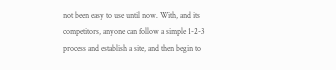not been easy to use until now. With, and its competitors, anyone can follow a simple 1-2-3 process and establish a site, and then begin to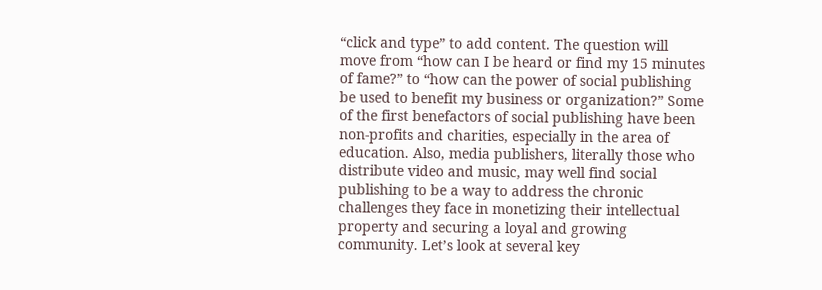“click and type” to add content. The question will move from “how can I be heard or find my 15 minutes of fame?” to “how can the power of social publishing be used to benefit my business or organization?” Some of the first benefactors of social publishing have been non-profits and charities, especially in the area of education. Also, media publishers, literally those who distribute video and music, may well find social publishing to be a way to address the chronic challenges they face in monetizing their intellectual property and securing a loyal and growing community. Let’s look at several key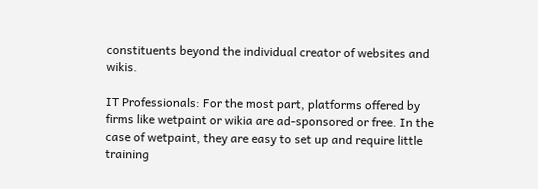constituents beyond the individual creator of websites and wikis.

IT Professionals: For the most part, platforms offered by firms like wetpaint or wikia are ad-sponsored or free. In the case of wetpaint, they are easy to set up and require little training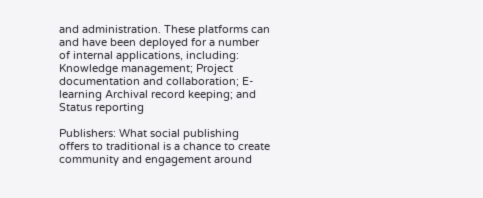and administration. These platforms can and have been deployed for a number of internal applications, including: Knowledge management; Project documentation and collaboration; E-learning Archival record keeping; and Status reporting

Publishers: What social publishing offers to traditional is a chance to create community and engagement around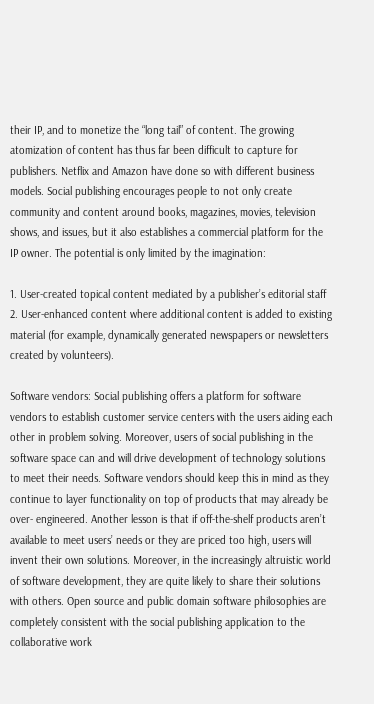their IP, and to monetize the “long tail” of content. The growing atomization of content has thus far been difficult to capture for publishers. Netflix and Amazon have done so with different business models. Social publishing encourages people to not only create community and content around books, magazines, movies, television shows, and issues, but it also establishes a commercial platform for the IP owner. The potential is only limited by the imagination:

1. User-created topical content mediated by a publisher’s editorial staff
2. User-enhanced content where additional content is added to existing material (for example, dynamically generated newspapers or newsletters created by volunteers).

Software vendors: Social publishing offers a platform for software vendors to establish customer service centers with the users aiding each other in problem solving. Moreover, users of social publishing in the software space can and will drive development of technology solutions to meet their needs. Software vendors should keep this in mind as they continue to layer functionality on top of products that may already be over- engineered. Another lesson is that if off-the-shelf products aren’t available to meet users’ needs or they are priced too high, users will invent their own solutions. Moreover, in the increasingly altruistic world of software development, they are quite likely to share their solutions with others. Open source and public domain software philosophies are completely consistent with the social publishing application to the collaborative work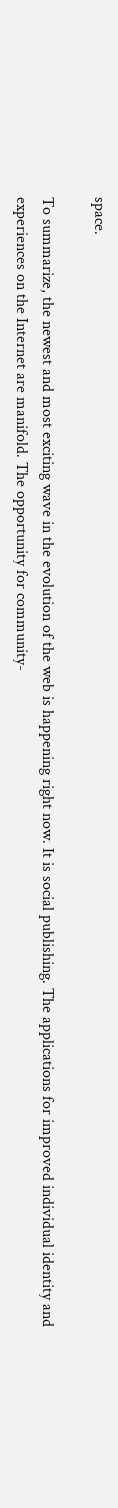space.

To summarize, the newest and most exciting wave in the evolution of the web is happening right now. It is social publishing. The applications for improved individual identity and experiences on the Internet are manifold. The opportunity for community-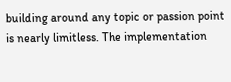building around any topic or passion point is nearly limitless. The implementation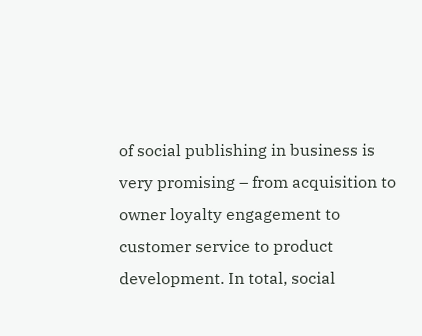of social publishing in business is very promising – from acquisition to owner loyalty engagement to customer service to product development. In total, social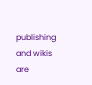publishing and wikis are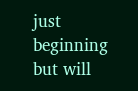just beginning but will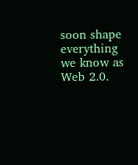soon shape everything we know as Web 2.0.